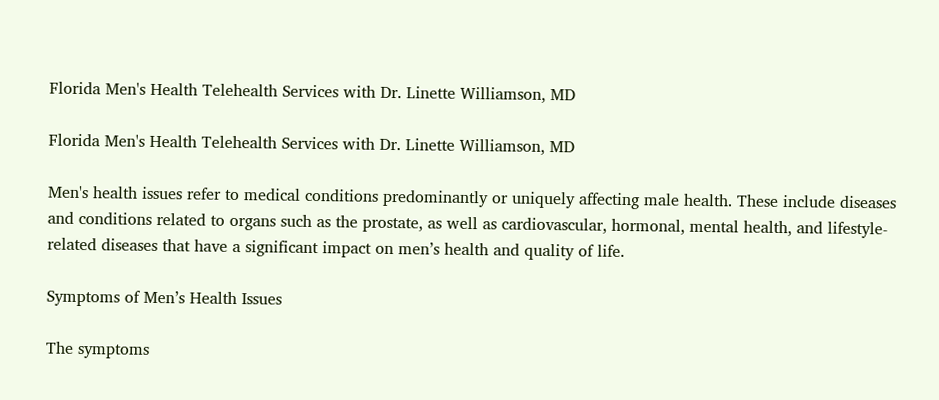Florida Men's Health Telehealth Services with Dr. Linette Williamson, MD

Florida Men's Health Telehealth Services with Dr. Linette Williamson, MD

Men's health issues refer to medical conditions predominantly or uniquely affecting male health. These include diseases and conditions related to organs such as the prostate, as well as cardiovascular, hormonal, mental health, and lifestyle-related diseases that have a significant impact on men’s health and quality of life.

Symptoms of Men’s Health Issues

The symptoms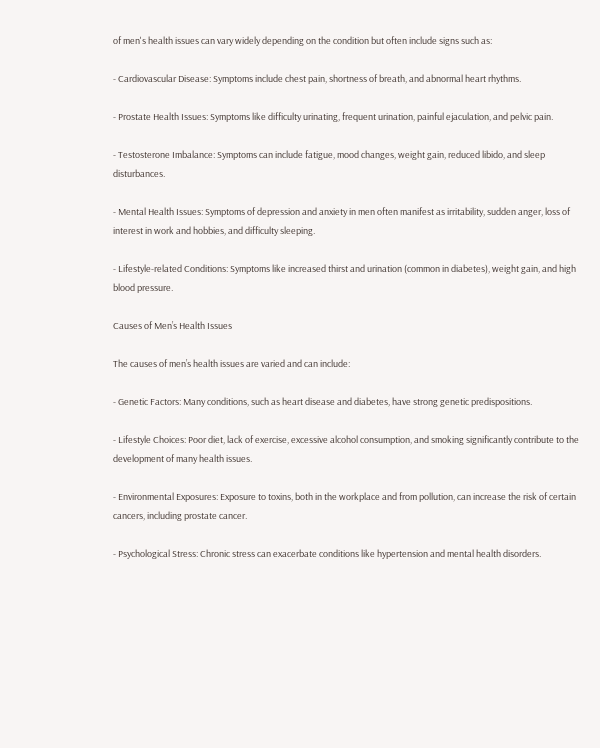of men's health issues can vary widely depending on the condition but often include signs such as:

- Cardiovascular Disease: Symptoms include chest pain, shortness of breath, and abnormal heart rhythms.

- Prostate Health Issues: Symptoms like difficulty urinating, frequent urination, painful ejaculation, and pelvic pain.

- Testosterone Imbalance: Symptoms can include fatigue, mood changes, weight gain, reduced libido, and sleep disturbances.

- Mental Health Issues: Symptoms of depression and anxiety in men often manifest as irritability, sudden anger, loss of interest in work and hobbies, and difficulty sleeping.

- Lifestyle-related Conditions: Symptoms like increased thirst and urination (common in diabetes), weight gain, and high blood pressure.

Causes of Men’s Health Issues

The causes of men’s health issues are varied and can include:

- Genetic Factors: Many conditions, such as heart disease and diabetes, have strong genetic predispositions.

- Lifestyle Choices: Poor diet, lack of exercise, excessive alcohol consumption, and smoking significantly contribute to the development of many health issues.

- Environmental Exposures: Exposure to toxins, both in the workplace and from pollution, can increase the risk of certain cancers, including prostate cancer.

- Psychological Stress: Chronic stress can exacerbate conditions like hypertension and mental health disorders.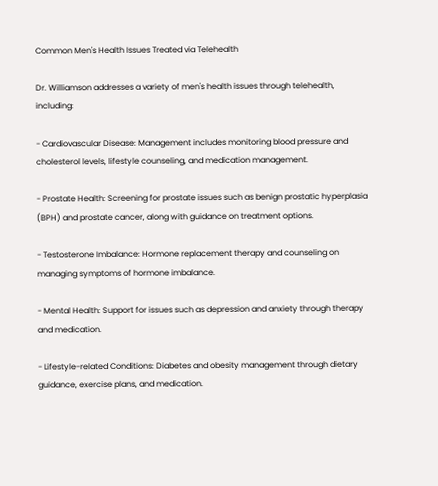Common Men's Health Issues Treated via Telehealth

Dr. Williamson addresses a variety of men's health issues through telehealth, including:

- Cardiovascular Disease: Management includes monitoring blood pressure and cholesterol levels, lifestyle counseling, and medication management.

- Prostate Health: Screening for prostate issues such as benign prostatic hyperplasia (BPH) and prostate cancer, along with guidance on treatment options.

- Testosterone Imbalance: Hormone replacement therapy and counseling on managing symptoms of hormone imbalance.

- Mental Health: Support for issues such as depression and anxiety through therapy and medication.

- Lifestyle-related Conditions: Diabetes and obesity management through dietary guidance, exercise plans, and medication.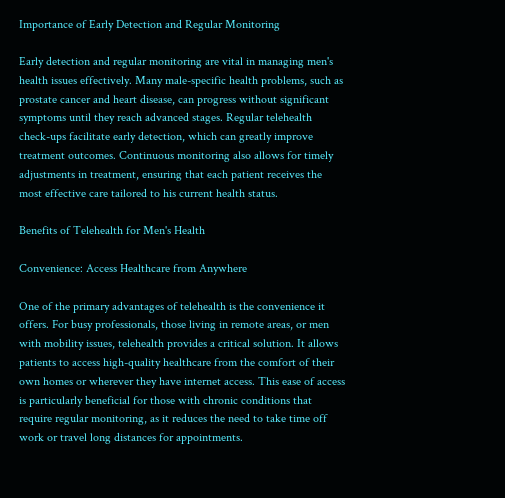Importance of Early Detection and Regular Monitoring

Early detection and regular monitoring are vital in managing men's health issues effectively. Many male-specific health problems, such as prostate cancer and heart disease, can progress without significant symptoms until they reach advanced stages. Regular telehealth check-ups facilitate early detection, which can greatly improve treatment outcomes. Continuous monitoring also allows for timely adjustments in treatment, ensuring that each patient receives the most effective care tailored to his current health status.

Benefits of Telehealth for Men's Health

Convenience: Access Healthcare from Anywhere

One of the primary advantages of telehealth is the convenience it offers. For busy professionals, those living in remote areas, or men with mobility issues, telehealth provides a critical solution. It allows patients to access high-quality healthcare from the comfort of their own homes or wherever they have internet access. This ease of access is particularly beneficial for those with chronic conditions that require regular monitoring, as it reduces the need to take time off work or travel long distances for appointments.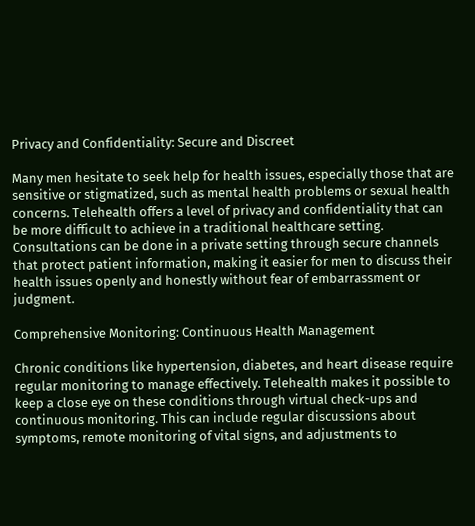Privacy and Confidentiality: Secure and Discreet

Many men hesitate to seek help for health issues, especially those that are sensitive or stigmatized, such as mental health problems or sexual health concerns. Telehealth offers a level of privacy and confidentiality that can be more difficult to achieve in a traditional healthcare setting. Consultations can be done in a private setting through secure channels that protect patient information, making it easier for men to discuss their health issues openly and honestly without fear of embarrassment or judgment.

Comprehensive Monitoring: Continuous Health Management

Chronic conditions like hypertension, diabetes, and heart disease require regular monitoring to manage effectively. Telehealth makes it possible to keep a close eye on these conditions through virtual check-ups and continuous monitoring. This can include regular discussions about symptoms, remote monitoring of vital signs, and adjustments to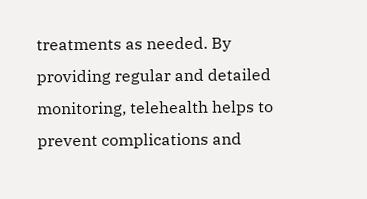treatments as needed. By providing regular and detailed monitoring, telehealth helps to prevent complications and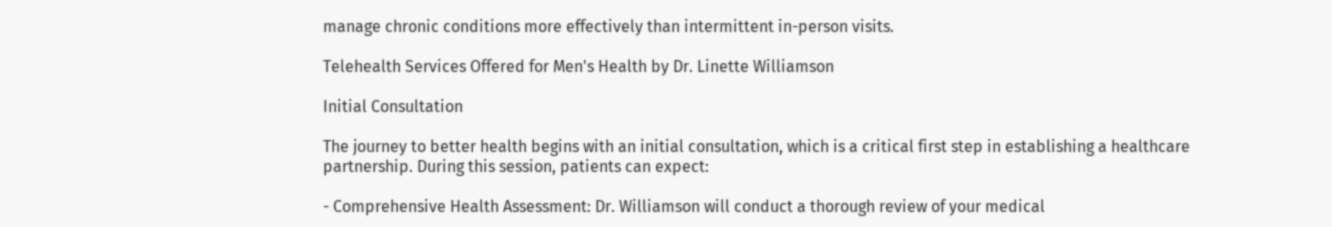manage chronic conditions more effectively than intermittent in-person visits.

Telehealth Services Offered for Men's Health by Dr. Linette Williamson

Initial Consultation

The journey to better health begins with an initial consultation, which is a critical first step in establishing a healthcare partnership. During this session, patients can expect:

- Comprehensive Health Assessment: Dr. Williamson will conduct a thorough review of your medical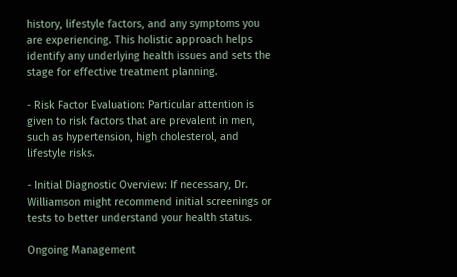history, lifestyle factors, and any symptoms you are experiencing. This holistic approach helps identify any underlying health issues and sets the stage for effective treatment planning.

- Risk Factor Evaluation: Particular attention is given to risk factors that are prevalent in men, such as hypertension, high cholesterol, and lifestyle risks.

- Initial Diagnostic Overview: If necessary, Dr. Williamson might recommend initial screenings or tests to better understand your health status.

Ongoing Management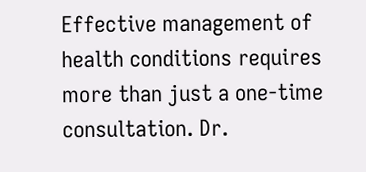Effective management of health conditions requires more than just a one-time consultation. Dr.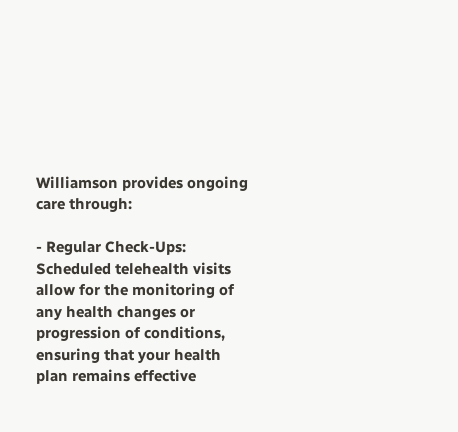Williamson provides ongoing care through:

- Regular Check-Ups: Scheduled telehealth visits allow for the monitoring of any health changes or progression of conditions, ensuring that your health plan remains effective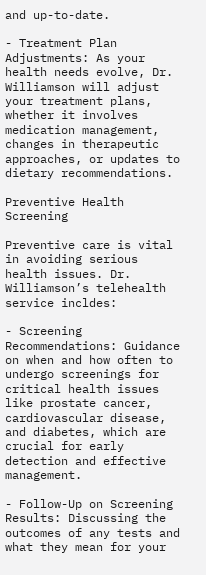and up-to-date.

- Treatment Plan Adjustments: As your health needs evolve, Dr. Williamson will adjust your treatment plans, whether it involves medication management, changes in therapeutic approaches, or updates to dietary recommendations.

Preventive Health Screening

Preventive care is vital in avoiding serious health issues. Dr. Williamson’s telehealth service incldes:

- Screening Recommendations: Guidance on when and how often to undergo screenings for critical health issues like prostate cancer, cardiovascular disease, and diabetes, which are crucial for early detection and effective management.

- Follow-Up on Screening Results: Discussing the outcomes of any tests and what they mean for your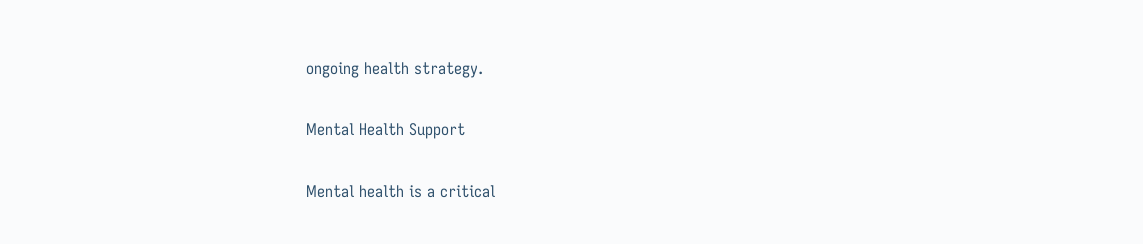ongoing health strategy.

Mental Health Support

Mental health is a critical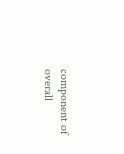component of overall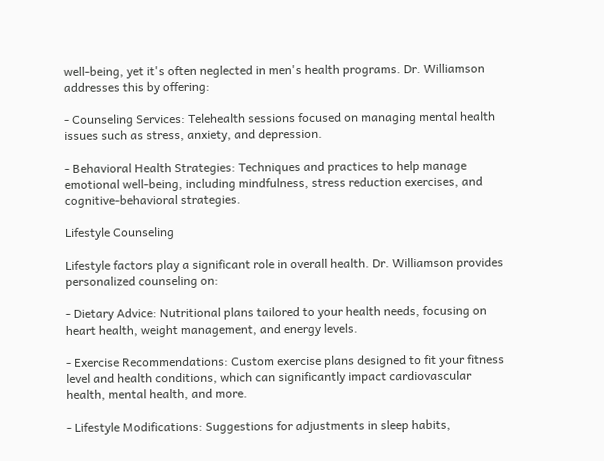well-being, yet it's often neglected in men's health programs. Dr. Williamson addresses this by offering:

- Counseling Services: Telehealth sessions focused on managing mental health issues such as stress, anxiety, and depression.

- Behavioral Health Strategies: Techniques and practices to help manage emotional well-being, including mindfulness, stress reduction exercises, and cognitive-behavioral strategies.

Lifestyle Counseling

Lifestyle factors play a significant role in overall health. Dr. Williamson provides personalized counseling on:

- Dietary Advice: Nutritional plans tailored to your health needs, focusing on heart health, weight management, and energy levels.

- Exercise Recommendations: Custom exercise plans designed to fit your fitness level and health conditions, which can significantly impact cardiovascular health, mental health, and more.

- Lifestyle Modifications: Suggestions for adjustments in sleep habits,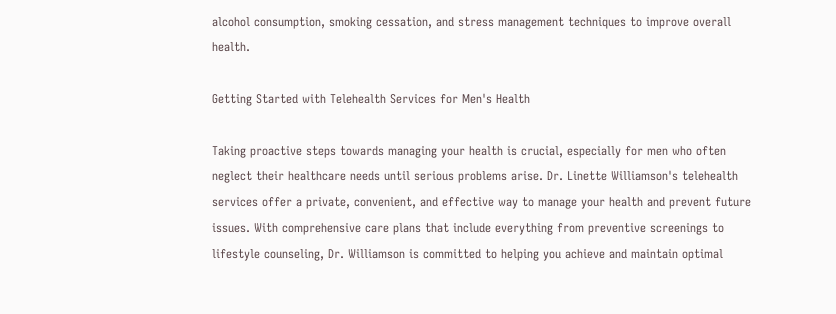alcohol consumption, smoking cessation, and stress management techniques to improve overall health.

Getting Started with Telehealth Services for Men's Health

Taking proactive steps towards managing your health is crucial, especially for men who often neglect their healthcare needs until serious problems arise. Dr. Linette Williamson's telehealth services offer a private, convenient, and effective way to manage your health and prevent future issues. With comprehensive care plans that include everything from preventive screenings to lifestyle counseling, Dr. Williamson is committed to helping you achieve and maintain optimal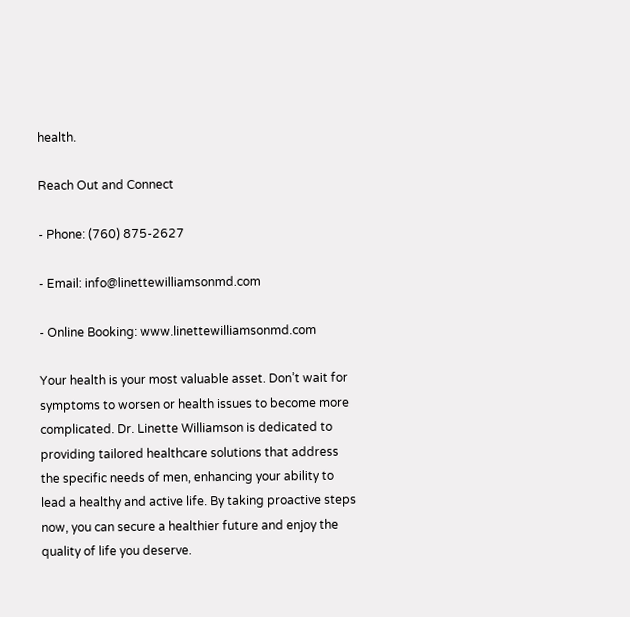health.

Reach Out and Connect

- Phone: (760) 875-2627

- Email: info@linettewilliamsonmd.com

- Online Booking: www.linettewilliamsonmd.com

Your health is your most valuable asset. Don’t wait for symptoms to worsen or health issues to become more complicated. Dr. Linette Williamson is dedicated to providing tailored healthcare solutions that address the specific needs of men, enhancing your ability to lead a healthy and active life. By taking proactive steps now, you can secure a healthier future and enjoy the quality of life you deserve.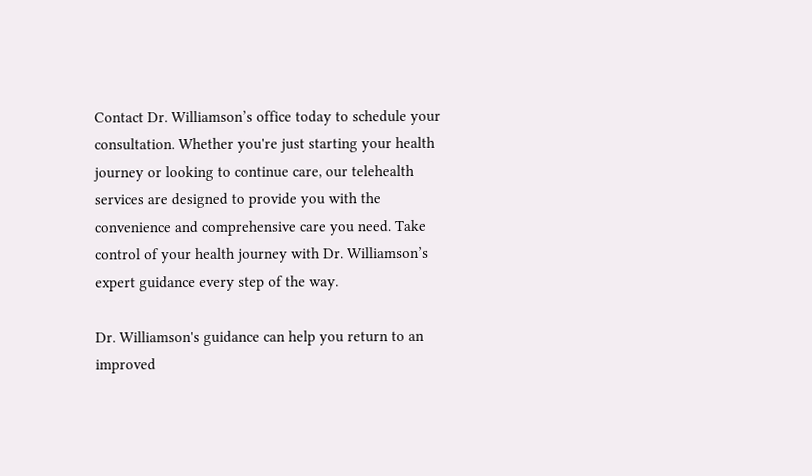Contact Dr. Williamson’s office today to schedule your consultation. Whether you're just starting your health journey or looking to continue care, our telehealth services are designed to provide you with the convenience and comprehensive care you need. Take control of your health journey with Dr. Williamson’s expert guidance every step of the way.

Dr. Williamson's guidance can help you return to an improved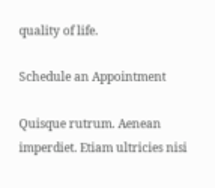quality of life.

Schedule an Appointment

Quisque rutrum. Aenean imperdiet. Etiam ultricies nisi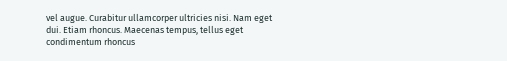vel augue. Curabitur ullamcorper ultricies nisi. Nam eget dui. Etiam rhoncus. Maecenas tempus, tellus eget condimentum rhoncus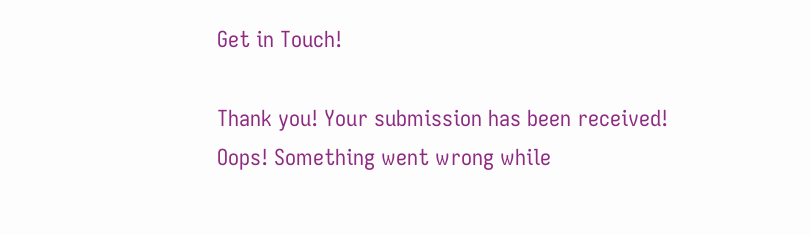Get in Touch!

Thank you! Your submission has been received!
Oops! Something went wrong while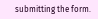submitting the form.